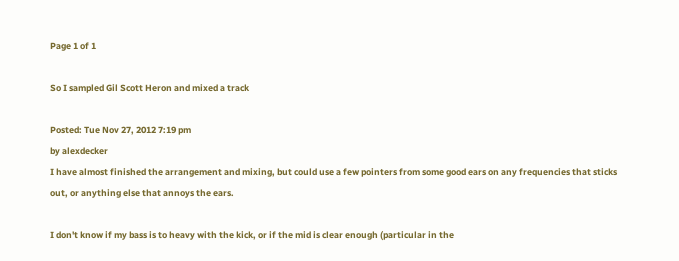Page 1 of 1

So I sampled Gil Scott Heron and mixed a track

Posted: Tue Nov 27, 2012 7:19 pm
by alexdecker
I have almost finished the arrangement and mixing, but could use a few pointers from some good ears on any frequencies that sticks out, or anything else that annoys the ears.

I don't know if my bass is to heavy with the kick, or if the mid is clear enough (particular in the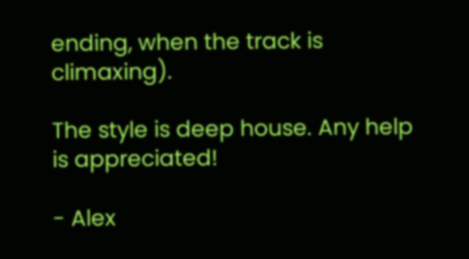ending, when the track is climaxing).

The style is deep house. Any help is appreciated!

- Alex